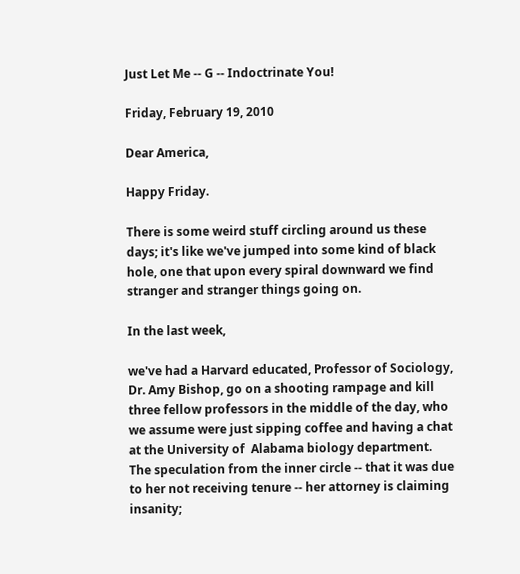Just Let Me -- G -- Indoctrinate You!

Friday, February 19, 2010

Dear America,

Happy Friday.

There is some weird stuff circling around us these days; it's like we've jumped into some kind of black hole, one that upon every spiral downward we find stranger and stranger things going on.

In the last week,

we've had a Harvard educated, Professor of Sociology, Dr. Amy Bishop, go on a shooting rampage and kill three fellow professors in the middle of the day, who we assume were just sipping coffee and having a chat at the University of  Alabama biology department. The speculation from the inner circle -- that it was due to her not receiving tenure -- her attorney is claiming insanity;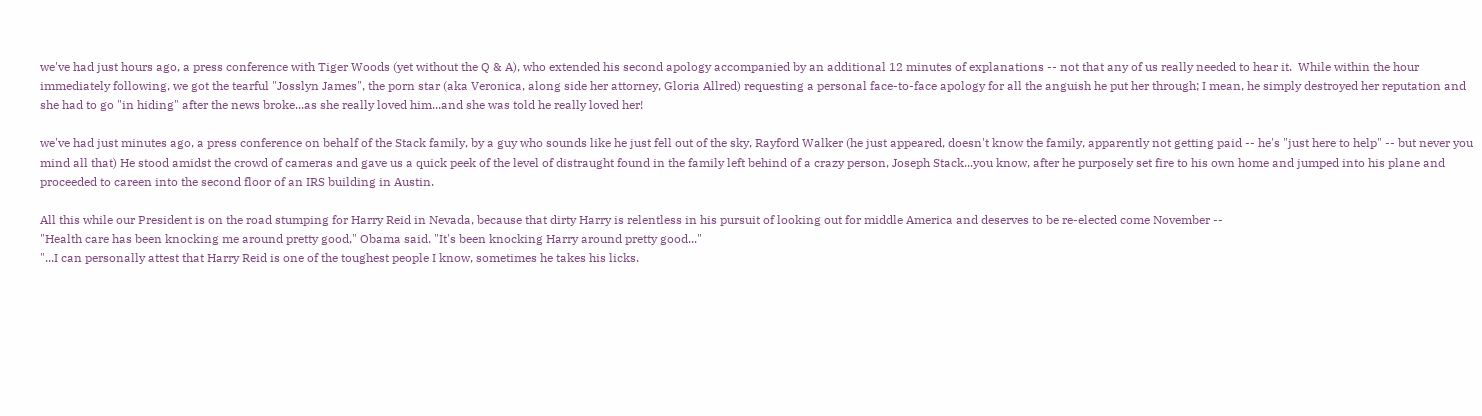we've had just hours ago, a press conference with Tiger Woods (yet without the Q & A), who extended his second apology accompanied by an additional 12 minutes of explanations -- not that any of us really needed to hear it.  While within the hour immediately following, we got the tearful "Josslyn James", the porn star (aka Veronica, along side her attorney, Gloria Allred) requesting a personal face-to-face apology for all the anguish he put her through; I mean, he simply destroyed her reputation and she had to go "in hiding" after the news broke...as she really loved him...and she was told he really loved her!

we've had just minutes ago, a press conference on behalf of the Stack family, by a guy who sounds like he just fell out of the sky, Rayford Walker (he just appeared, doesn't know the family, apparently not getting paid -- he's "just here to help" -- but never you mind all that) He stood amidst the crowd of cameras and gave us a quick peek of the level of distraught found in the family left behind of a crazy person, Joseph Stack...you know, after he purposely set fire to his own home and jumped into his plane and proceeded to careen into the second floor of an IRS building in Austin.

All this while our President is on the road stumping for Harry Reid in Nevada, because that dirty Harry is relentless in his pursuit of looking out for middle America and deserves to be re-elected come November --
"Health care has been knocking me around pretty good," Obama said. "It's been knocking Harry around pretty good..."
"...I can personally attest that Harry Reid is one of the toughest people I know, sometimes he takes his licks.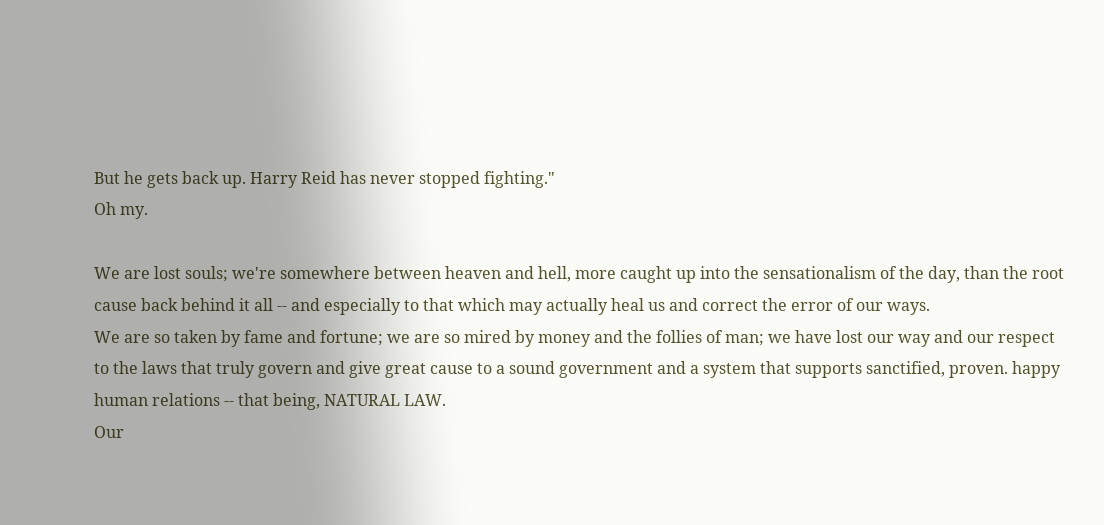But he gets back up. Harry Reid has never stopped fighting."
Oh my.

We are lost souls; we're somewhere between heaven and hell, more caught up into the sensationalism of the day, than the root cause back behind it all -- and especially to that which may actually heal us and correct the error of our ways.
We are so taken by fame and fortune; we are so mired by money and the follies of man; we have lost our way and our respect to the laws that truly govern and give great cause to a sound government and a system that supports sanctified, proven. happy human relations -- that being, NATURAL LAW.
Our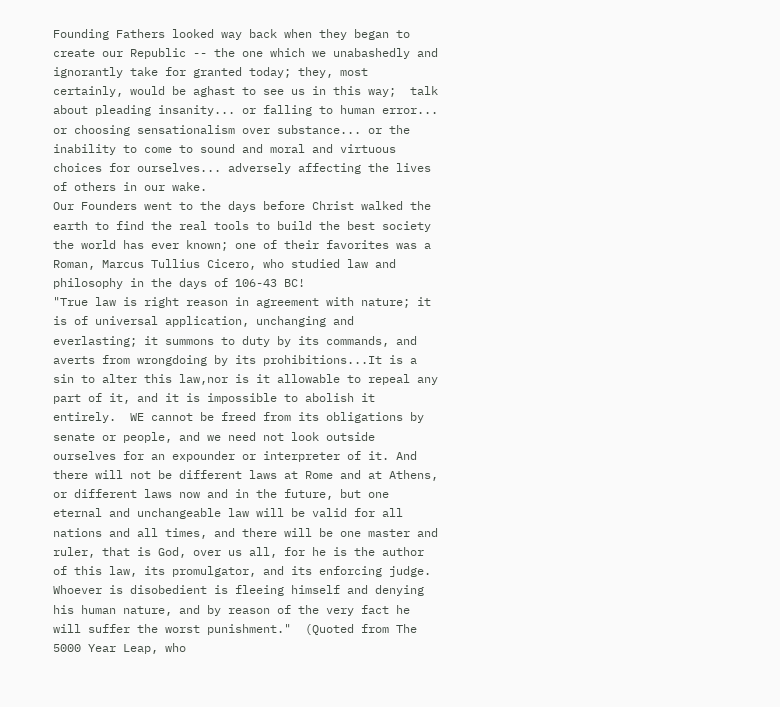Founding Fathers looked way back when they began to create our Republic -- the one which we unabashedly and ignorantly take for granted today; they, most certainly, would be aghast to see us in this way;  talk about pleading insanity... or falling to human error... or choosing sensationalism over substance... or the inability to come to sound and moral and virtuous choices for ourselves... adversely affecting the lives of others in our wake.
Our Founders went to the days before Christ walked the earth to find the real tools to build the best society the world has ever known; one of their favorites was a Roman, Marcus Tullius Cicero, who studied law and philosophy in the days of 106-43 BC!
"True law is right reason in agreement with nature; it is of universal application, unchanging and everlasting; it summons to duty by its commands, and averts from wrongdoing by its prohibitions...It is a sin to alter this law,nor is it allowable to repeal any part of it, and it is impossible to abolish it entirely.  WE cannot be freed from its obligations by senate or people, and we need not look outside ourselves for an expounder or interpreter of it. And there will not be different laws at Rome and at Athens, or different laws now and in the future, but one eternal and unchangeable law will be valid for all nations and all times, and there will be one master and ruler, that is God, over us all, for he is the author of this law, its promulgator, and its enforcing judge. Whoever is disobedient is fleeing himself and denying his human nature, and by reason of the very fact he will suffer the worst punishment."  (Quoted from The 5000 Year Leap, who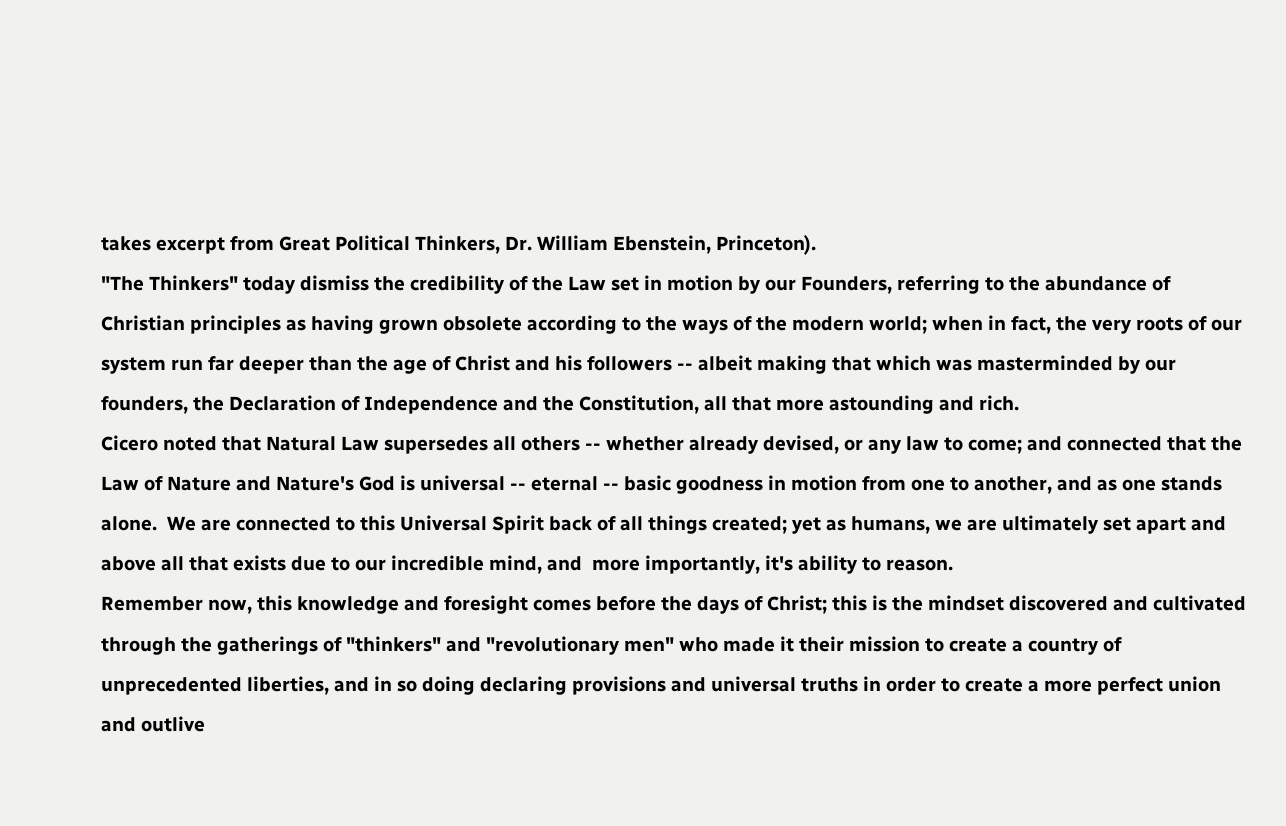takes excerpt from Great Political Thinkers, Dr. William Ebenstein, Princeton).
"The Thinkers" today dismiss the credibility of the Law set in motion by our Founders, referring to the abundance of Christian principles as having grown obsolete according to the ways of the modern world; when in fact, the very roots of our system run far deeper than the age of Christ and his followers -- albeit making that which was masterminded by our founders, the Declaration of Independence and the Constitution, all that more astounding and rich.
Cicero noted that Natural Law supersedes all others -- whether already devised, or any law to come; and connected that the Law of Nature and Nature's God is universal -- eternal -- basic goodness in motion from one to another, and as one stands alone.  We are connected to this Universal Spirit back of all things created; yet as humans, we are ultimately set apart and above all that exists due to our incredible mind, and  more importantly, it's ability to reason.
Remember now, this knowledge and foresight comes before the days of Christ; this is the mindset discovered and cultivated through the gatherings of "thinkers" and "revolutionary men" who made it their mission to create a country of unprecedented liberties, and in so doing declaring provisions and universal truths in order to create a more perfect union and outlive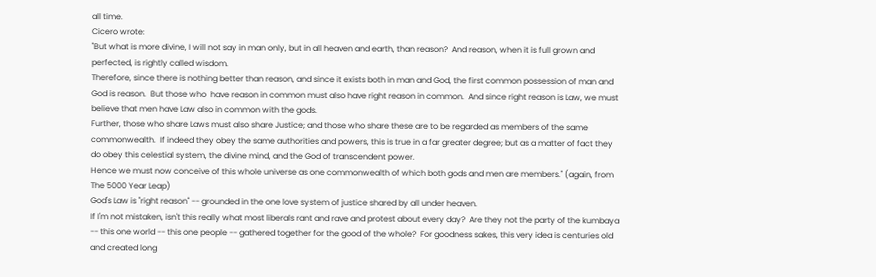all time.
Cicero wrote:
"But what is more divine, I will not say in man only, but in all heaven and earth, than reason?  And reason, when it is full grown and perfected, is rightly called wisdom.
Therefore, since there is nothing better than reason, and since it exists both in man and God, the first common possession of man and God is reason.  But those who  have reason in common must also have right reason in common.  And since right reason is Law, we must believe that men have Law also in common with the gods.
Further, those who share Laws must also share Justice; and those who share these are to be regarded as members of the same commonwealth.  If indeed they obey the same authorities and powers, this is true in a far greater degree; but as a matter of fact they do obey this celestial system, the divine mind, and the God of transcendent power.
Hence we must now conceive of this whole universe as one commonwealth of which both gods and men are members." (again, from The 5000 Year Leap)
God's Law is "right reason" -- grounded in the one love system of justice shared by all under heaven.
If I'm not mistaken, isn't this really what most liberals rant and rave and protest about every day?  Are they not the party of the kumbaya -- this one world -- this one people -- gathered together for the good of the whole?  For goodness sakes, this very idea is centuries old and created long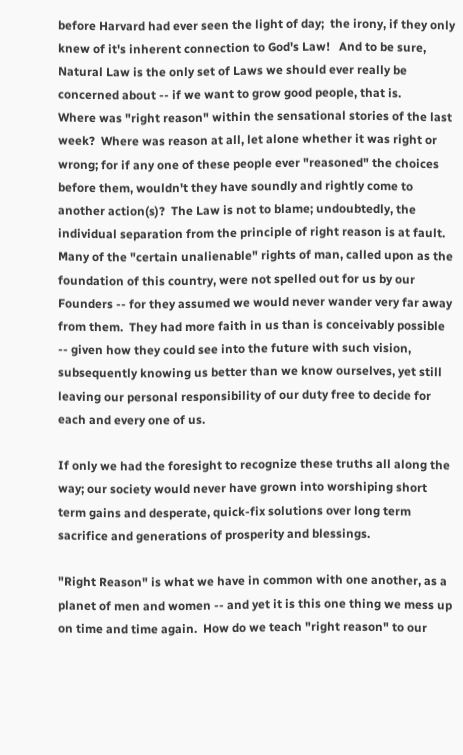before Harvard had ever seen the light of day;  the irony, if they only knew of it's inherent connection to God's Law!   And to be sure, Natural Law is the only set of Laws we should ever really be concerned about -- if we want to grow good people, that is.
Where was "right reason" within the sensational stories of the last week?  Where was reason at all, let alone whether it was right or wrong; for if any one of these people ever "reasoned" the choices before them, wouldn't they have soundly and rightly come to another action(s)?  The Law is not to blame; undoubtedly, the individual separation from the principle of right reason is at fault.
Many of the "certain unalienable" rights of man, called upon as the foundation of this country, were not spelled out for us by our Founders -- for they assumed we would never wander very far away from them.  They had more faith in us than is conceivably possible -- given how they could see into the future with such vision, subsequently knowing us better than we know ourselves, yet still leaving our personal responsibility of our duty free to decide for each and every one of us.

If only we had the foresight to recognize these truths all along the way; our society would never have grown into worshiping short term gains and desperate, quick-fix solutions over long term sacrifice and generations of prosperity and blessings.

"Right Reason" is what we have in common with one another, as a planet of men and women -- and yet it is this one thing we mess up on time and time again.  How do we teach "right reason" to our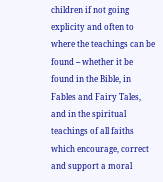children if not going explicity and often to where the teachings can be found -- whether it be found in the Bible, in Fables and Fairy Tales, and in the spiritual teachings of all faiths which encourage, correct and support a moral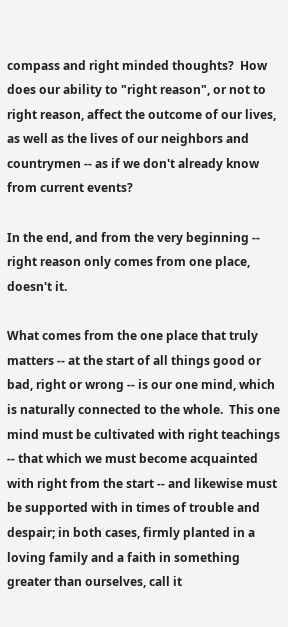compass and right minded thoughts?  How does our ability to "right reason", or not to right reason, affect the outcome of our lives, as well as the lives of our neighbors and countrymen -- as if we don't already know from current events?

In the end, and from the very beginning -- right reason only comes from one place, doesn't it.

What comes from the one place that truly matters -- at the start of all things good or bad, right or wrong -- is our one mind, which is naturally connected to the whole.  This one mind must be cultivated with right teachings -- that which we must become acquainted with right from the start -- and likewise must be supported with in times of trouble and despair; in both cases, firmly planted in a loving family and a faith in something greater than ourselves, call it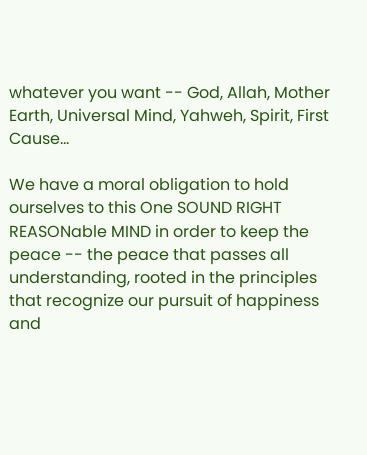whatever you want -- God, Allah, Mother Earth, Universal Mind, Yahweh, Spirit, First Cause...

We have a moral obligation to hold ourselves to this One SOUND RIGHT REASONable MIND in order to keep the peace -- the peace that passes all understanding, rooted in the principles that recognize our pursuit of happiness and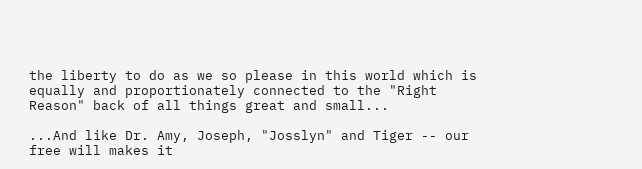the liberty to do as we so please in this world which is equally and proportionately connected to the "Right Reason" back of all things great and small...

...And like Dr. Amy, Joseph, "Josslyn" and Tiger -- our free will makes it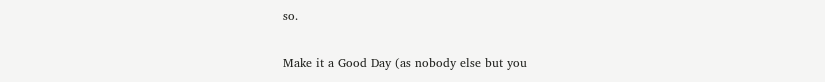so.

Make it a Good Day (as nobody else but you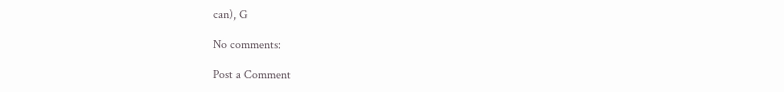can), G

No comments:

Post a Comment